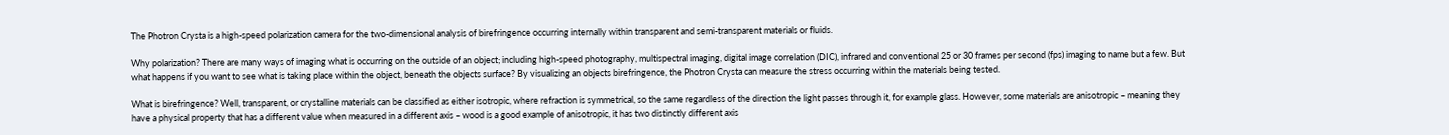The Photron Crysta is a high-speed polarization camera for the two-dimensional analysis of birefringence occurring internally within transparent and semi-transparent materials or fluids.

Why polarization? There are many ways of imaging what is occurring on the outside of an object; including high-speed photography, multispectral imaging, digital image correlation (DIC), infrared and conventional 25 or 30 frames per second (fps) imaging to name but a few. But what happens if you want to see what is taking place within the object, beneath the objects surface? By visualizing an objects birefringence, the Photron Crysta can measure the stress occurring within the materials being tested.

What is birefringence? Well, transparent, or crystalline materials can be classified as either isotropic, where refraction is symmetrical, so the same regardless of the direction the light passes through it, for example glass. However, some materials are anisotropic – meaning they have a physical property that has a different value when measured in a different axis – wood is a good example of anisotropic, it has two distinctly different axis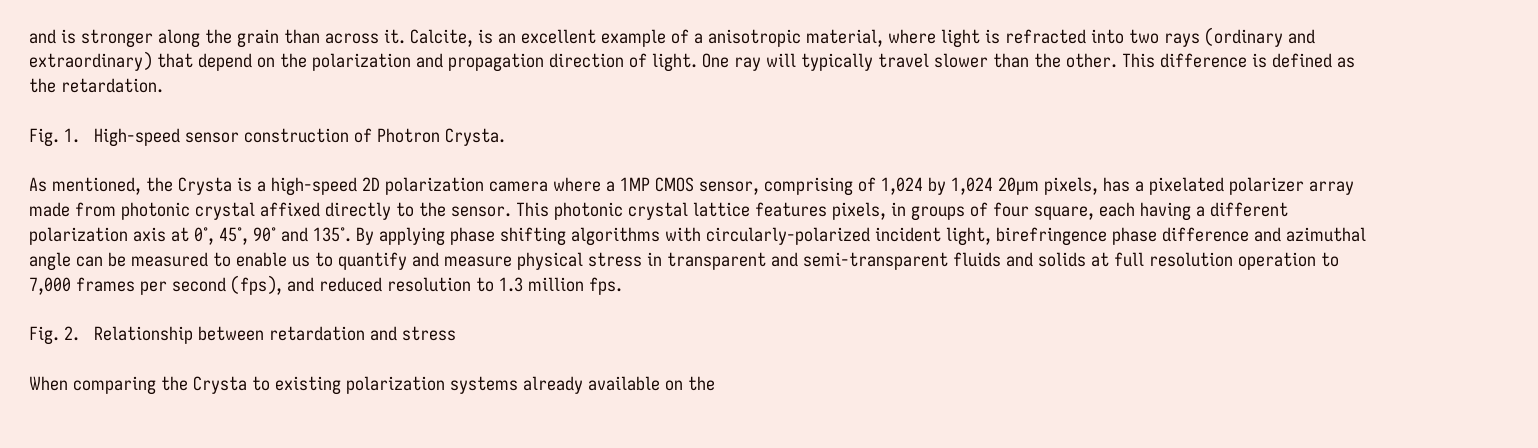and is stronger along the grain than across it. Calcite, is an excellent example of a anisotropic material, where light is refracted into two rays (ordinary and extraordinary) that depend on the polarization and propagation direction of light. One ray will typically travel slower than the other. This difference is defined as the retardation.

Fig. 1.   High-speed sensor construction of Photron Crysta.

As mentioned, the Crysta is a high-speed 2D polarization camera where a 1MP CMOS sensor, comprising of 1,024 by 1,024 20µm pixels, has a pixelated polarizer array made from photonic crystal affixed directly to the sensor. This photonic crystal lattice features pixels, in groups of four square, each having a different polarization axis at 0˚, 45˚, 90˚ and 135˚. By applying phase shifting algorithms with circularly-polarized incident light, birefringence phase difference and azimuthal angle can be measured to enable us to quantify and measure physical stress in transparent and semi-transparent fluids and solids at full resolution operation to 7,000 frames per second (fps), and reduced resolution to 1.3 million fps.

Fig. 2.   Relationship between retardation and stress

When comparing the Crysta to existing polarization systems already available on the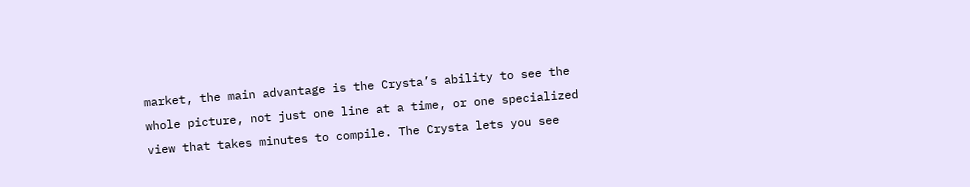market, the main advantage is the Crysta’s ability to see the whole picture, not just one line at a time, or one specialized view that takes minutes to compile. The Crysta lets you see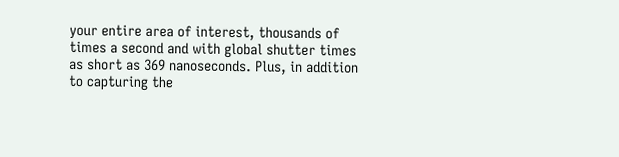your entire area of interest, thousands of times a second and with global shutter times as short as 369 nanoseconds. Plus, in addition to capturing the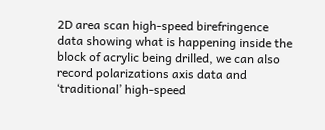2D area scan high-speed birefringence data showing what is happening inside the block of acrylic being drilled, we can also record polarizations axis data and ‘traditional’ high-speed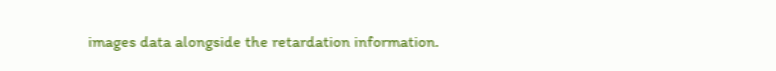images data alongside the retardation information.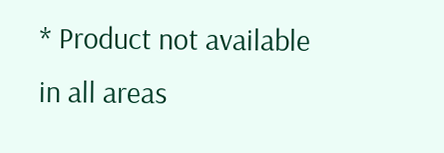* Product not available in all areas